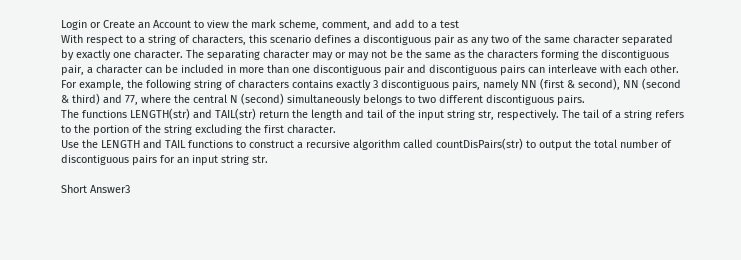Login or Create an Account to view the mark scheme, comment, and add to a test
With respect to a string of characters, this scenario defines a discontiguous pair as any two of the same character separated by exactly one character. The separating character may or may not be the same as the characters forming the discontiguous pair, a character can be included in more than one discontiguous pair and discontiguous pairs can interleave with each other. For example, the following string of characters contains exactly 3 discontiguous pairs, namely NN (first & second), NN (second & third) and 77, where the central N (second) simultaneously belongs to two different discontiguous pairs.
The functions LENGTH(str) and TAIL(str) return the length and tail of the input string str, respectively. The tail of a string refers to the portion of the string excluding the first character.
Use the LENGTH and TAIL functions to construct a recursive algorithm called countDisPairs(str) to output the total number of discontiguous pairs for an input string str.

Short Answer3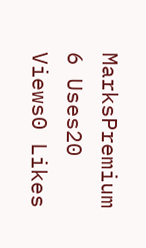MarksPremium
6 Uses20 Views0 Likes